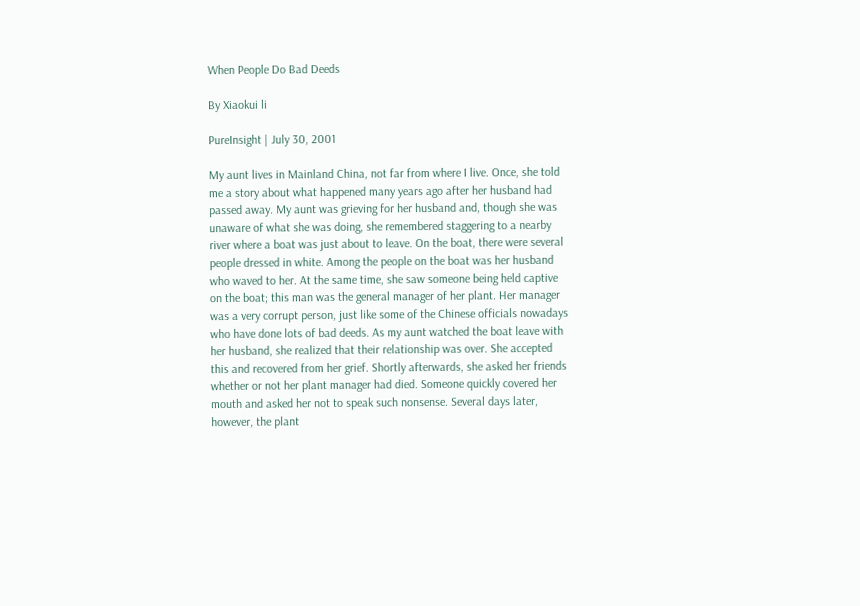When People Do Bad Deeds

By Xiaokui li

PureInsight | July 30, 2001

My aunt lives in Mainland China, not far from where I live. Once, she told me a story about what happened many years ago after her husband had passed away. My aunt was grieving for her husband and, though she was unaware of what she was doing, she remembered staggering to a nearby river where a boat was just about to leave. On the boat, there were several people dressed in white. Among the people on the boat was her husband who waved to her. At the same time, she saw someone being held captive on the boat; this man was the general manager of her plant. Her manager was a very corrupt person, just like some of the Chinese officials nowadays who have done lots of bad deeds. As my aunt watched the boat leave with her husband, she realized that their relationship was over. She accepted this and recovered from her grief. Shortly afterwards, she asked her friends whether or not her plant manager had died. Someone quickly covered her mouth and asked her not to speak such nonsense. Several days later, however, the plant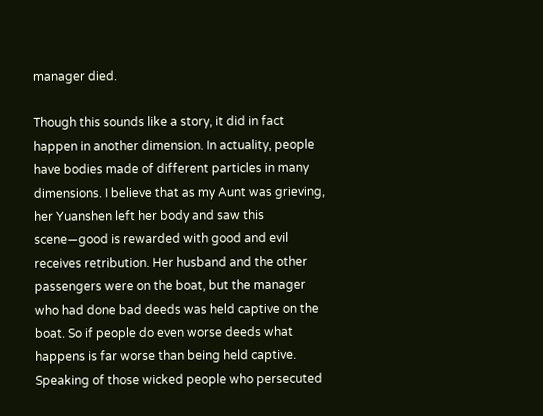manager died.

Though this sounds like a story, it did in fact happen in another dimension. In actuality, people have bodies made of different particles in many dimensions. I believe that as my Aunt was grieving, her Yuanshen left her body and saw this scene—good is rewarded with good and evil receives retribution. Her husband and the other passengers were on the boat, but the manager who had done bad deeds was held captive on the boat. So if people do even worse deeds what happens is far worse than being held captive. Speaking of those wicked people who persecuted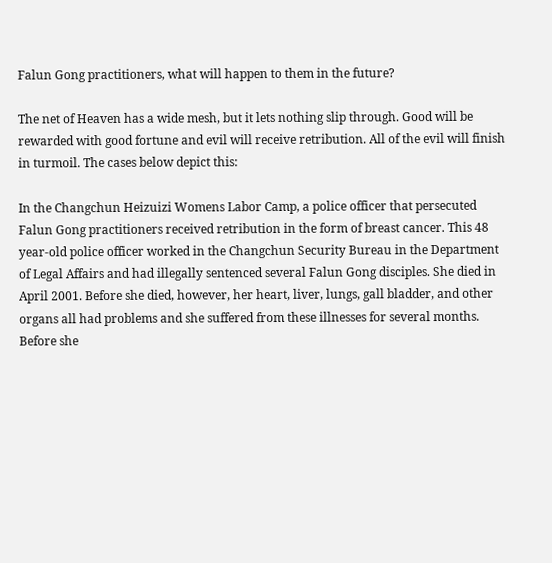Falun Gong practitioners, what will happen to them in the future?

The net of Heaven has a wide mesh, but it lets nothing slip through. Good will be rewarded with good fortune and evil will receive retribution. All of the evil will finish in turmoil. The cases below depict this:

In the Changchun Heizuizi Womens Labor Camp, a police officer that persecuted Falun Gong practitioners received retribution in the form of breast cancer. This 48 year-old police officer worked in the Changchun Security Bureau in the Department of Legal Affairs and had illegally sentenced several Falun Gong disciples. She died in April 2001. Before she died, however, her heart, liver, lungs, gall bladder, and other organs all had problems and she suffered from these illnesses for several months. Before she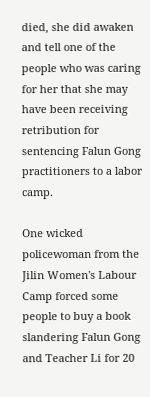died, she did awaken and tell one of the people who was caring for her that she may have been receiving retribution for sentencing Falun Gong practitioners to a labor camp.

One wicked policewoman from the Jilin Women's Labour Camp forced some people to buy a book slandering Falun Gong and Teacher Li for 20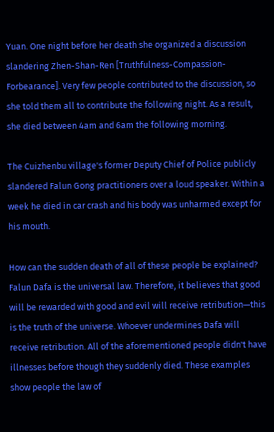Yuan. One night before her death she organized a discussion slandering Zhen-Shan-Ren [Truthfulness-Compassion-Forbearance]. Very few people contributed to the discussion, so she told them all to contribute the following night. As a result, she died between 4am and 6am the following morning.

The Cuizhenbu village's former Deputy Chief of Police publicly slandered Falun Gong practitioners over a loud speaker. Within a week he died in car crash and his body was unharmed except for his mouth.

How can the sudden death of all of these people be explained? Falun Dafa is the universal law. Therefore, it believes that good will be rewarded with good and evil will receive retribution—this is the truth of the universe. Whoever undermines Dafa will receive retribution. All of the aforementioned people didn't have illnesses before though they suddenly died. These examples show people the law of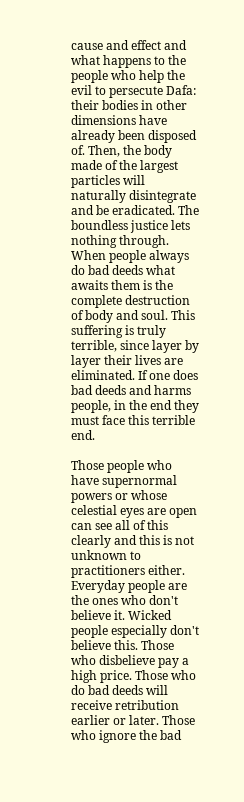cause and effect and what happens to the people who help the evil to persecute Dafa: their bodies in other dimensions have already been disposed of. Then, the body made of the largest particles will naturally disintegrate and be eradicated. The boundless justice lets nothing through. When people always do bad deeds what awaits them is the complete destruction of body and soul. This suffering is truly terrible, since layer by layer their lives are eliminated. If one does bad deeds and harms people, in the end they must face this terrible end.

Those people who have supernormal powers or whose celestial eyes are open can see all of this clearly and this is not unknown to practitioners either. Everyday people are the ones who don't believe it. Wicked people especially don't believe this. Those who disbelieve pay a high price. Those who do bad deeds will receive retribution earlier or later. Those who ignore the bad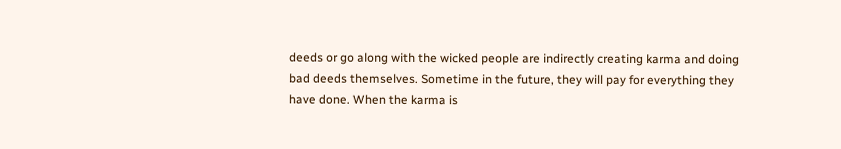deeds or go along with the wicked people are indirectly creating karma and doing bad deeds themselves. Sometime in the future, they will pay for everything they have done. When the karma is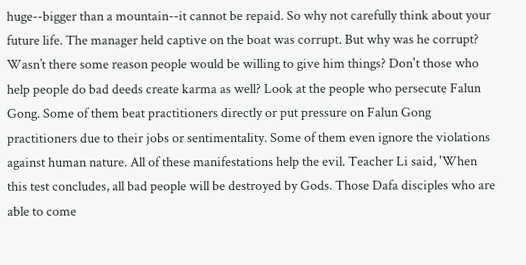huge--bigger than a mountain--it cannot be repaid. So why not carefully think about your future life. The manager held captive on the boat was corrupt. But why was he corrupt? Wasn’t there some reason people would be willing to give him things? Don't those who help people do bad deeds create karma as well? Look at the people who persecute Falun Gong. Some of them beat practitioners directly or put pressure on Falun Gong practitioners due to their jobs or sentimentality. Some of them even ignore the violations against human nature. All of these manifestations help the evil. Teacher Li said, 'When this test concludes, all bad people will be destroyed by Gods. Those Dafa disciples who are able to come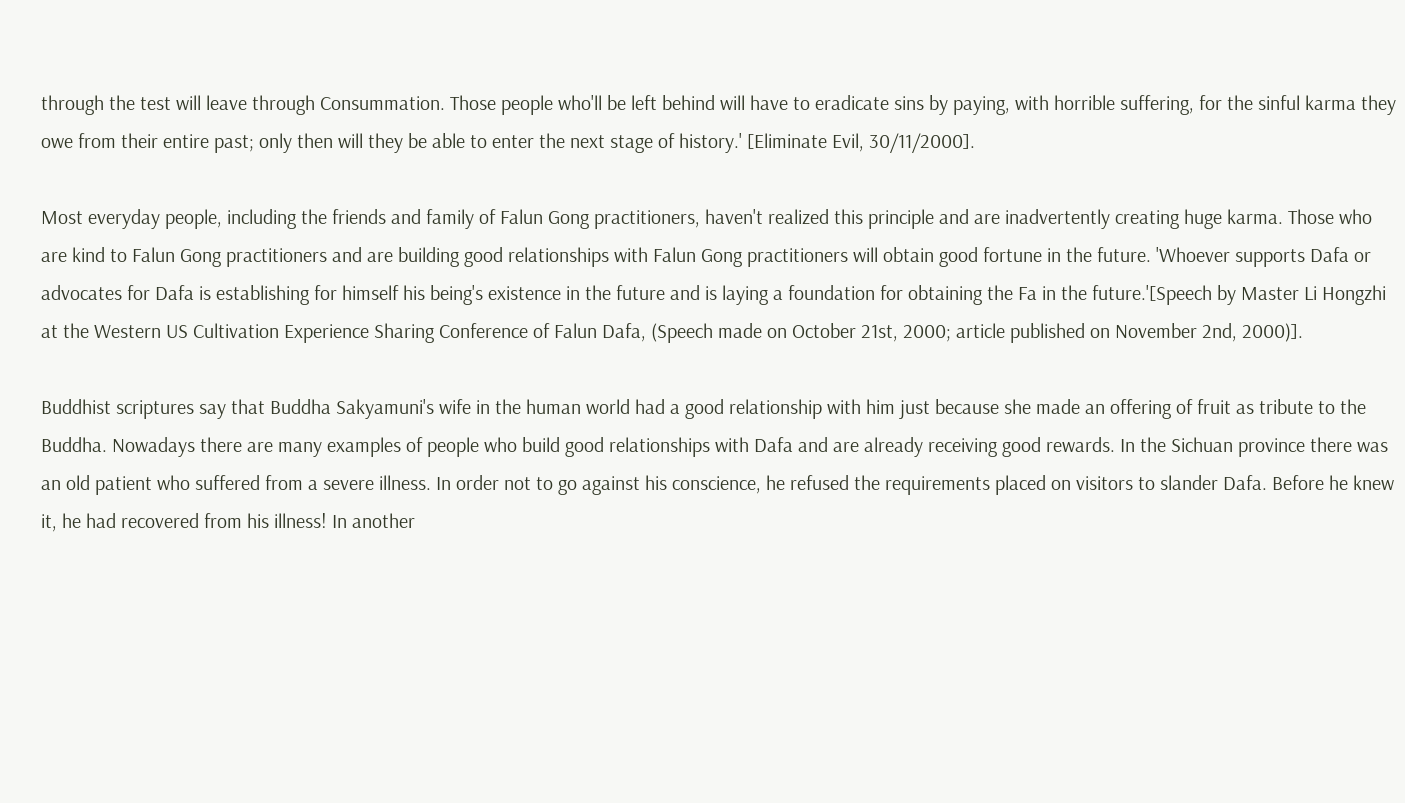through the test will leave through Consummation. Those people who'll be left behind will have to eradicate sins by paying, with horrible suffering, for the sinful karma they owe from their entire past; only then will they be able to enter the next stage of history.' [Eliminate Evil, 30/11/2000].

Most everyday people, including the friends and family of Falun Gong practitioners, haven't realized this principle and are inadvertently creating huge karma. Those who are kind to Falun Gong practitioners and are building good relationships with Falun Gong practitioners will obtain good fortune in the future. 'Whoever supports Dafa or advocates for Dafa is establishing for himself his being's existence in the future and is laying a foundation for obtaining the Fa in the future.'[Speech by Master Li Hongzhi at the Western US Cultivation Experience Sharing Conference of Falun Dafa, (Speech made on October 21st, 2000; article published on November 2nd, 2000)].

Buddhist scriptures say that Buddha Sakyamuni's wife in the human world had a good relationship with him just because she made an offering of fruit as tribute to the Buddha. Nowadays there are many examples of people who build good relationships with Dafa and are already receiving good rewards. In the Sichuan province there was an old patient who suffered from a severe illness. In order not to go against his conscience, he refused the requirements placed on visitors to slander Dafa. Before he knew it, he had recovered from his illness! In another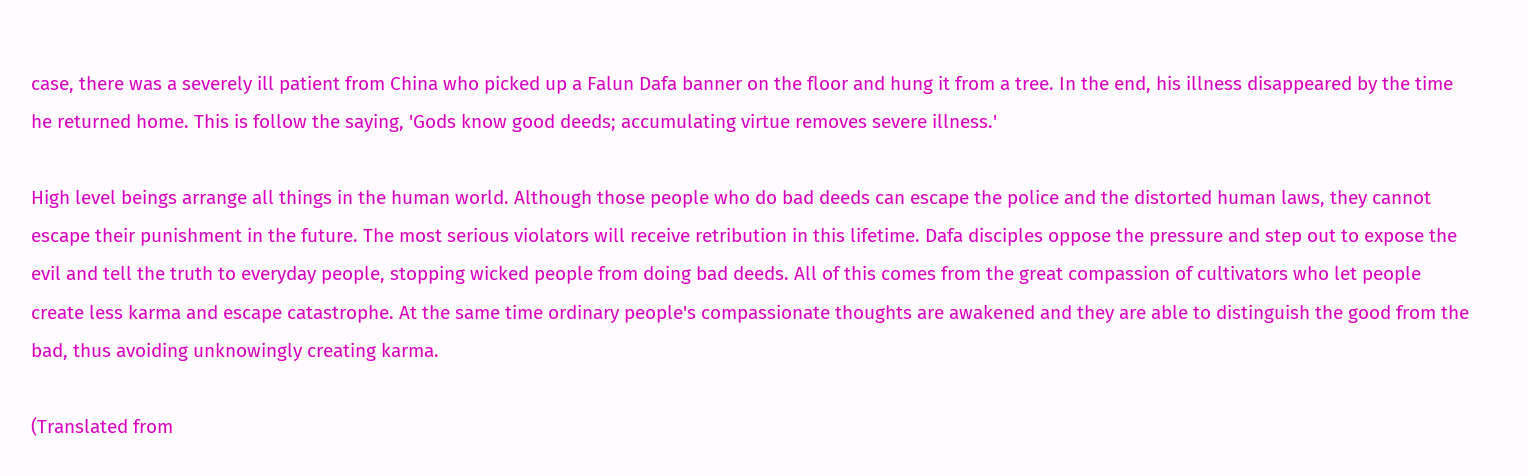case, there was a severely ill patient from China who picked up a Falun Dafa banner on the floor and hung it from a tree. In the end, his illness disappeared by the time he returned home. This is follow the saying, 'Gods know good deeds; accumulating virtue removes severe illness.'

High level beings arrange all things in the human world. Although those people who do bad deeds can escape the police and the distorted human laws, they cannot escape their punishment in the future. The most serious violators will receive retribution in this lifetime. Dafa disciples oppose the pressure and step out to expose the evil and tell the truth to everyday people, stopping wicked people from doing bad deeds. All of this comes from the great compassion of cultivators who let people create less karma and escape catastrophe. At the same time ordinary people's compassionate thoughts are awakened and they are able to distinguish the good from the bad, thus avoiding unknowingly creating karma.

(Translated from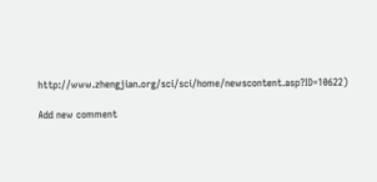http://www.zhengjian.org/sci/sci/home/newscontent.asp?ID=10622)

Add new comment